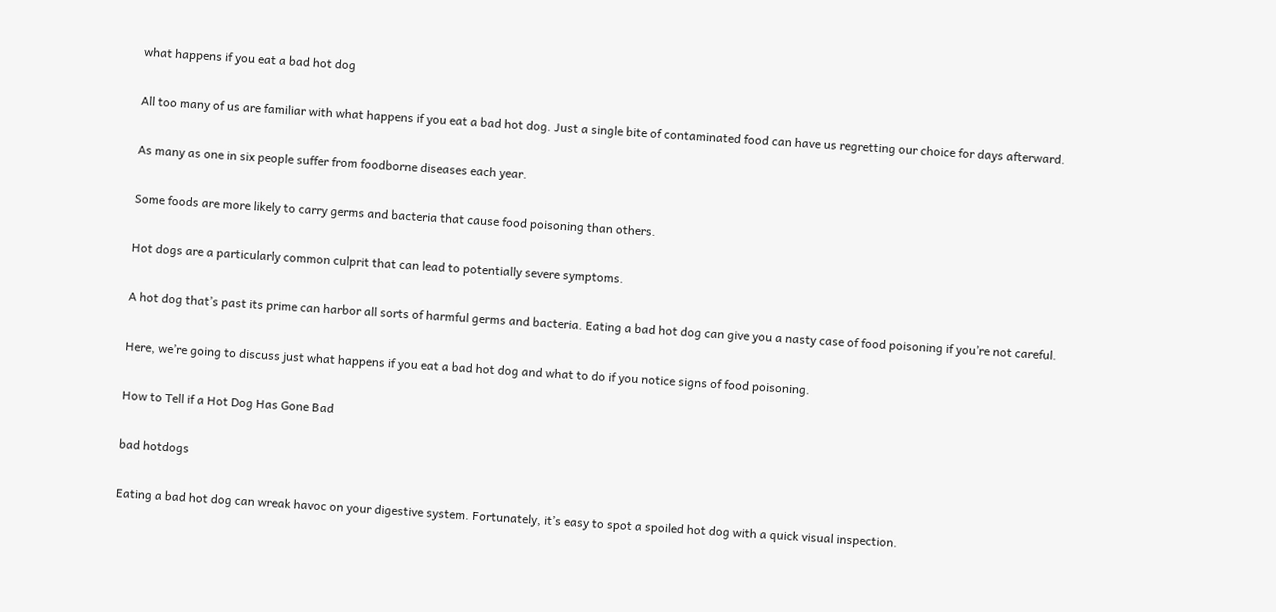what happens if you eat a bad hot dog

All too many of us are familiar with what happens if you eat a bad hot dog. Just a single bite of contaminated food can have us regretting our choice for days afterward.

As many as one in six people suffer from foodborne diseases each year.

Some foods are more likely to carry germs and bacteria that cause food poisoning than others.

Hot dogs are a particularly common culprit that can lead to potentially severe symptoms.

A hot dog that’s past its prime can harbor all sorts of harmful germs and bacteria. Eating a bad hot dog can give you a nasty case of food poisoning if you’re not careful.

Here, we’re going to discuss just what happens if you eat a bad hot dog and what to do if you notice signs of food poisoning.

How to Tell if a Hot Dog Has Gone Bad

bad hotdogs

Eating a bad hot dog can wreak havoc on your digestive system. Fortunately, it’s easy to spot a spoiled hot dog with a quick visual inspection.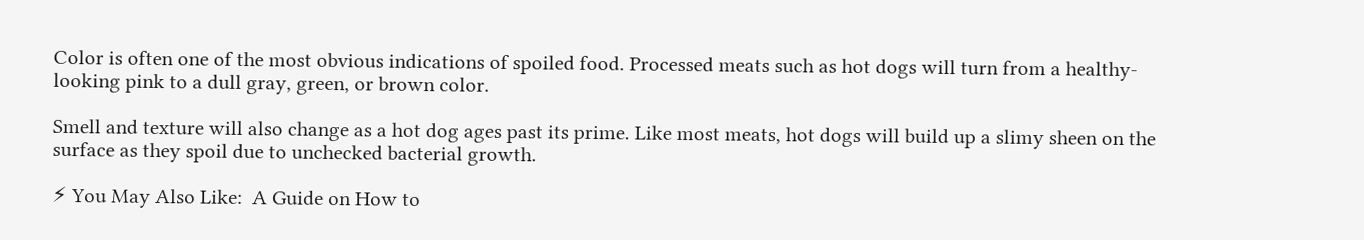Color is often one of the most obvious indications of spoiled food. Processed meats such as hot dogs will turn from a healthy-looking pink to a dull gray, green, or brown color.

Smell and texture will also change as a hot dog ages past its prime. Like most meats, hot dogs will build up a slimy sheen on the surface as they spoil due to unchecked bacterial growth.

⚡ You May Also Like:  A Guide on How to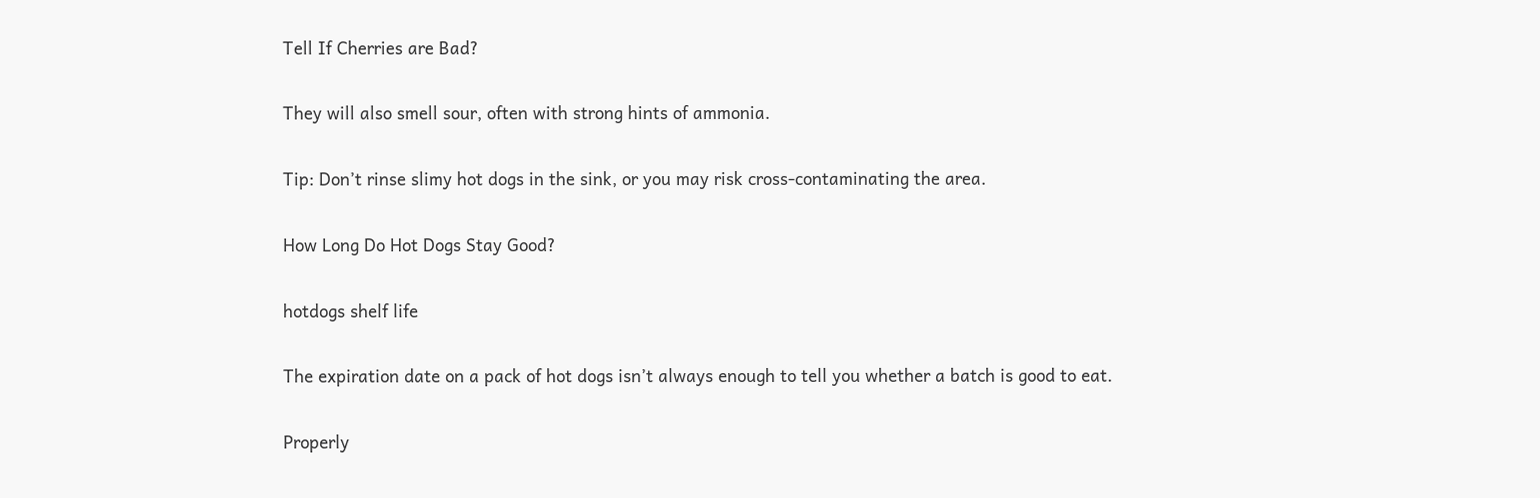Tell If Cherries are Bad?

They will also smell sour, often with strong hints of ammonia.

Tip: Don’t rinse slimy hot dogs in the sink, or you may risk cross-contaminating the area.

How Long Do Hot Dogs Stay Good?

hotdogs shelf life

The expiration date on a pack of hot dogs isn’t always enough to tell you whether a batch is good to eat.

Properly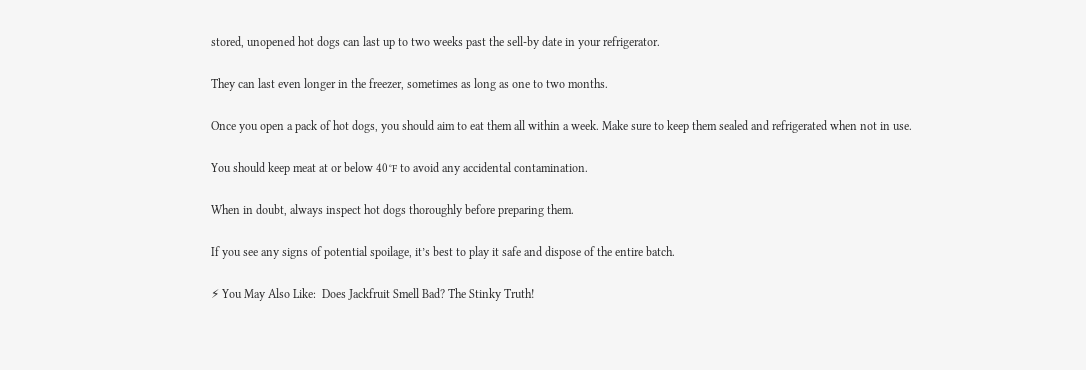stored, unopened hot dogs can last up to two weeks past the sell-by date in your refrigerator.

They can last even longer in the freezer, sometimes as long as one to two months.

Once you open a pack of hot dogs, you should aim to eat them all within a week. Make sure to keep them sealed and refrigerated when not in use.

You should keep meat at or below 40℉ to avoid any accidental contamination.

When in doubt, always inspect hot dogs thoroughly before preparing them.

If you see any signs of potential spoilage, it’s best to play it safe and dispose of the entire batch.

⚡ You May Also Like:  Does Jackfruit Smell Bad? The Stinky Truth!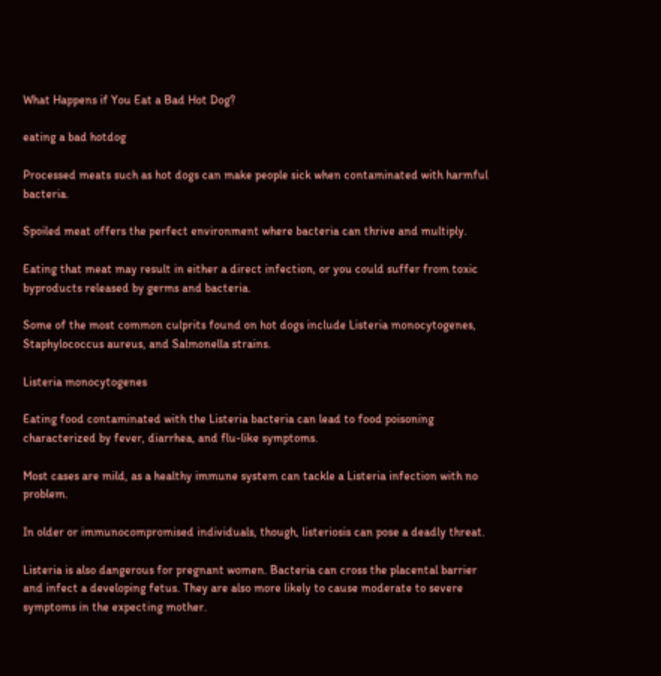What Happens if You Eat a Bad Hot Dog?

eating a bad hotdog

Processed meats such as hot dogs can make people sick when contaminated with harmful bacteria.

Spoiled meat offers the perfect environment where bacteria can thrive and multiply.

Eating that meat may result in either a direct infection, or you could suffer from toxic byproducts released by germs and bacteria.

Some of the most common culprits found on hot dogs include Listeria monocytogenes, Staphylococcus aureus, and Salmonella strains.

Listeria monocytogenes

Eating food contaminated with the Listeria bacteria can lead to food poisoning characterized by fever, diarrhea, and flu-like symptoms.

Most cases are mild, as a healthy immune system can tackle a Listeria infection with no problem.

In older or immunocompromised individuals, though, listeriosis can pose a deadly threat.

Listeria is also dangerous for pregnant women. Bacteria can cross the placental barrier and infect a developing fetus. They are also more likely to cause moderate to severe symptoms in the expecting mother.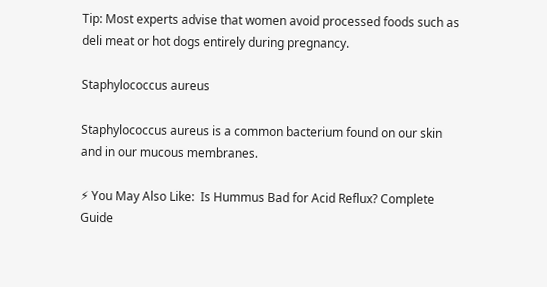Tip: Most experts advise that women avoid processed foods such as deli meat or hot dogs entirely during pregnancy.

Staphylococcus aureus

Staphylococcus aureus is a common bacterium found on our skin and in our mucous membranes.

⚡ You May Also Like:  Is Hummus Bad for Acid Reflux? Complete Guide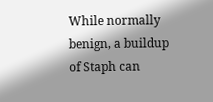While normally benign, a buildup of Staph can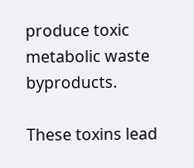produce toxic metabolic waste byproducts.

These toxins lead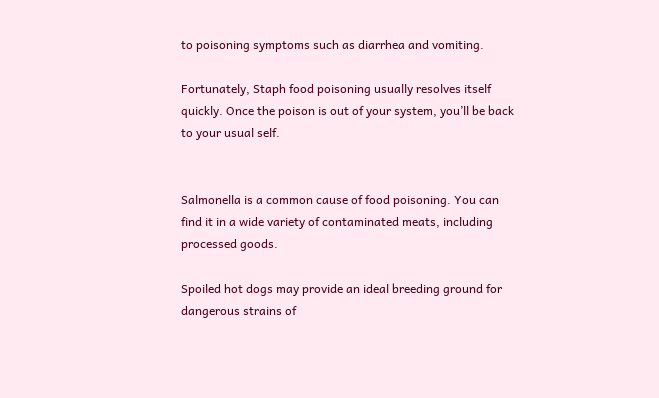to poisoning symptoms such as diarrhea and vomiting.

Fortunately, Staph food poisoning usually resolves itself quickly. Once the poison is out of your system, you’ll be back to your usual self.


Salmonella is a common cause of food poisoning. You can find it in a wide variety of contaminated meats, including processed goods.

Spoiled hot dogs may provide an ideal breeding ground for dangerous strains of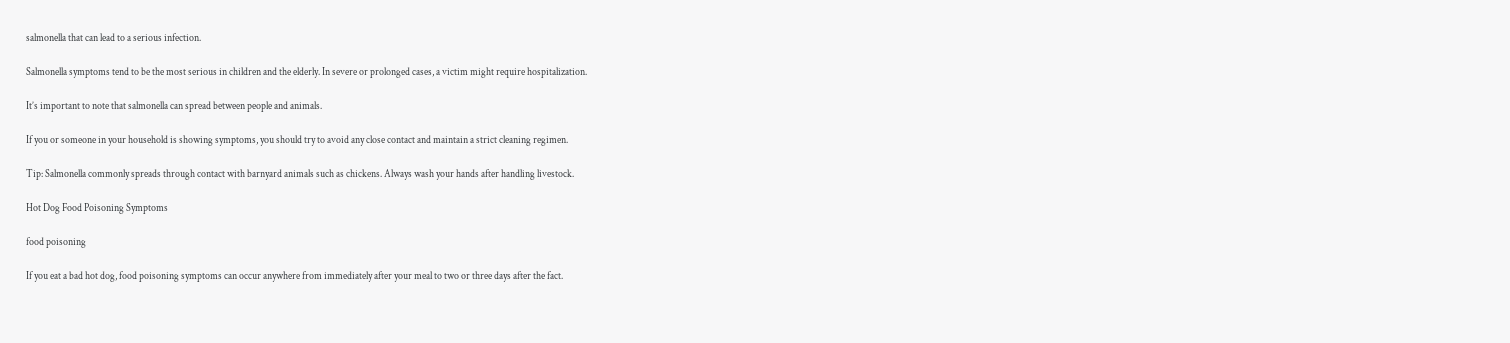salmonella that can lead to a serious infection.

Salmonella symptoms tend to be the most serious in children and the elderly. In severe or prolonged cases, a victim might require hospitalization.

It’s important to note that salmonella can spread between people and animals.

If you or someone in your household is showing symptoms, you should try to avoid any close contact and maintain a strict cleaning regimen.

Tip: Salmonella commonly spreads through contact with barnyard animals such as chickens. Always wash your hands after handling livestock.

Hot Dog Food Poisoning Symptoms

food poisoning

If you eat a bad hot dog, food poisoning symptoms can occur anywhere from immediately after your meal to two or three days after the fact.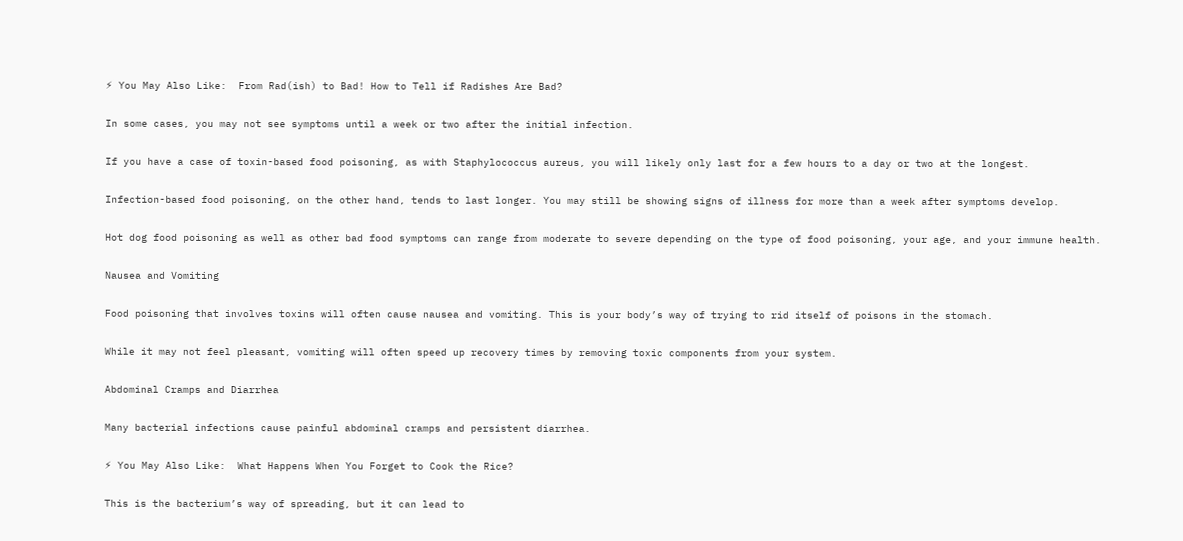⚡ You May Also Like:  From Rad(ish) to Bad! How to Tell if Radishes Are Bad?

In some cases, you may not see symptoms until a week or two after the initial infection.

If you have a case of toxin-based food poisoning, as with Staphylococcus aureus, you will likely only last for a few hours to a day or two at the longest.

Infection-based food poisoning, on the other hand, tends to last longer. You may still be showing signs of illness for more than a week after symptoms develop.

Hot dog food poisoning as well as other bad food symptoms can range from moderate to severe depending on the type of food poisoning, your age, and your immune health.

Nausea and Vomiting

Food poisoning that involves toxins will often cause nausea and vomiting. This is your body’s way of trying to rid itself of poisons in the stomach.

While it may not feel pleasant, vomiting will often speed up recovery times by removing toxic components from your system.

Abdominal Cramps and Diarrhea

Many bacterial infections cause painful abdominal cramps and persistent diarrhea.

⚡ You May Also Like:  What Happens When You Forget to Cook the Rice?

This is the bacterium’s way of spreading, but it can lead to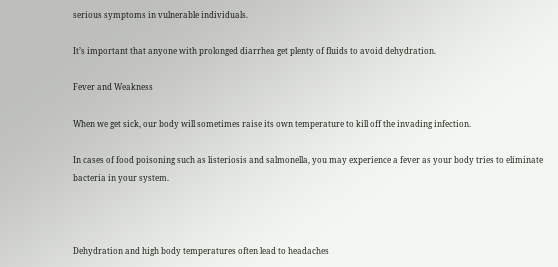serious symptoms in vulnerable individuals.

It’s important that anyone with prolonged diarrhea get plenty of fluids to avoid dehydration.

Fever and Weakness

When we get sick, our body will sometimes raise its own temperature to kill off the invading infection.

In cases of food poisoning such as listeriosis and salmonella, you may experience a fever as your body tries to eliminate bacteria in your system.



Dehydration and high body temperatures often lead to headaches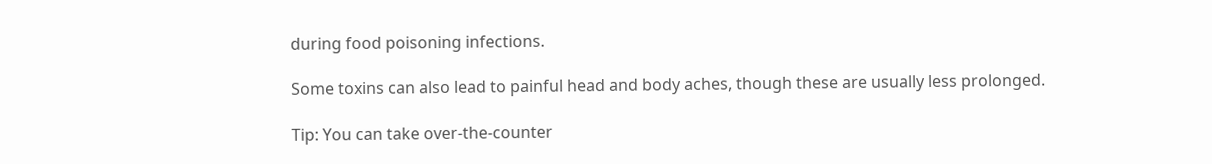during food poisoning infections.

Some toxins can also lead to painful head and body aches, though these are usually less prolonged.

Tip: You can take over-the-counter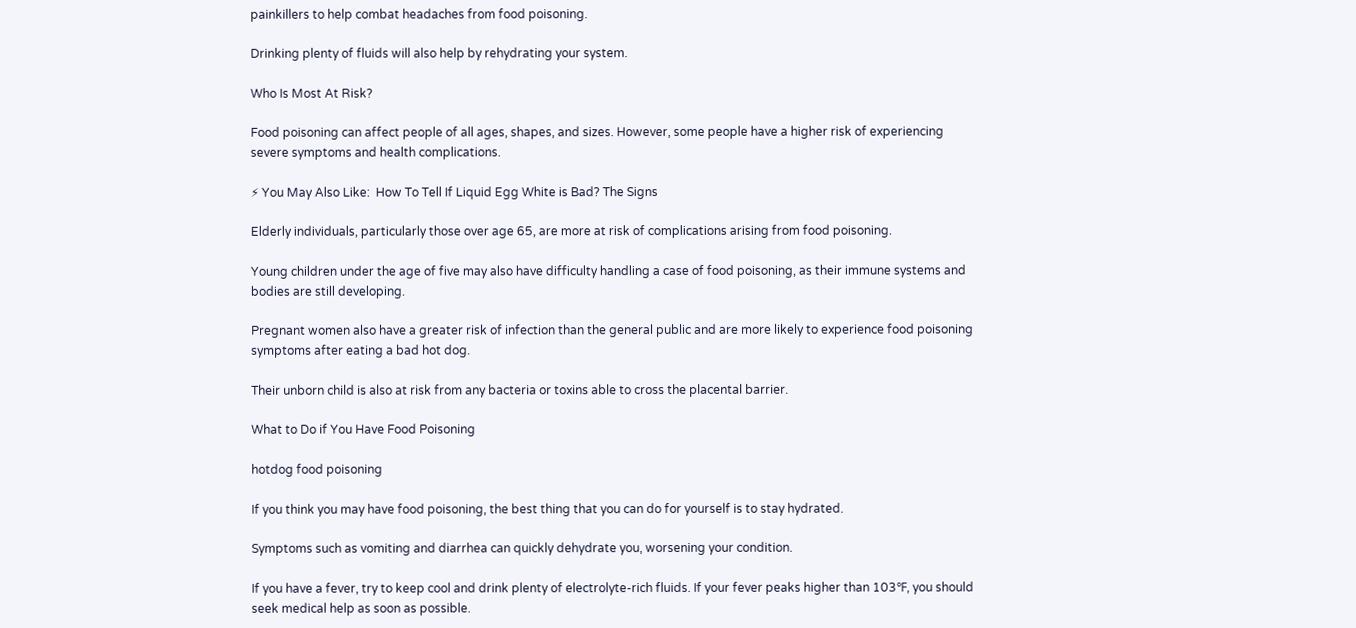painkillers to help combat headaches from food poisoning.

Drinking plenty of fluids will also help by rehydrating your system.

Who Is Most At Risk?

Food poisoning can affect people of all ages, shapes, and sizes. However, some people have a higher risk of experiencing severe symptoms and health complications.

⚡ You May Also Like:  How To Tell If Liquid Egg White is Bad? The Signs

Elderly individuals, particularly those over age 65, are more at risk of complications arising from food poisoning.

Young children under the age of five may also have difficulty handling a case of food poisoning, as their immune systems and bodies are still developing.

Pregnant women also have a greater risk of infection than the general public and are more likely to experience food poisoning symptoms after eating a bad hot dog.

Their unborn child is also at risk from any bacteria or toxins able to cross the placental barrier.

What to Do if You Have Food Poisoning

hotdog food poisoning

If you think you may have food poisoning, the best thing that you can do for yourself is to stay hydrated.

Symptoms such as vomiting and diarrhea can quickly dehydrate you, worsening your condition.

If you have a fever, try to keep cool and drink plenty of electrolyte-rich fluids. If your fever peaks higher than 103℉, you should seek medical help as soon as possible.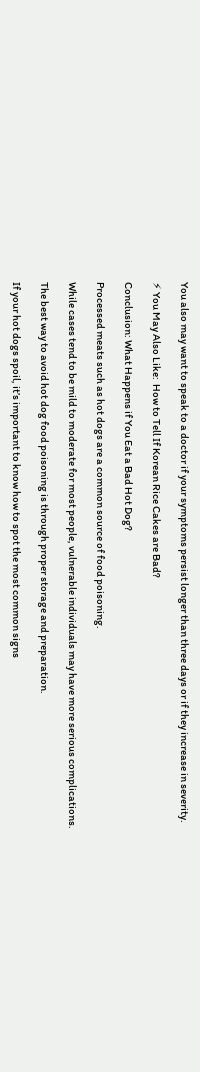You also may want to speak to a doctor if your symptoms persist longer than three days or if they increase in severity.

⚡ You May Also Like:  How to Tell If Korean Rice Cakes are Bad?

Conclusion: What Happens if You Eat a Bad Hot Dog?

Processed meats such as hot dogs are a common source of food poisoning.

While cases tend to be mild to moderate for most people, vulnerable individuals may have more serious complications.

The best way to avoid hot dog food poisoning is through proper storage and preparation.

If your hot dogs spoil, it’s important to know how to spot the most common signs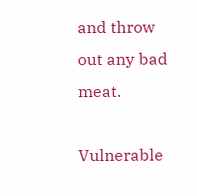and throw out any bad meat.

Vulnerable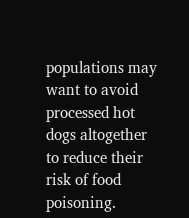populations may want to avoid processed hot dogs altogether to reduce their risk of food poisoning.